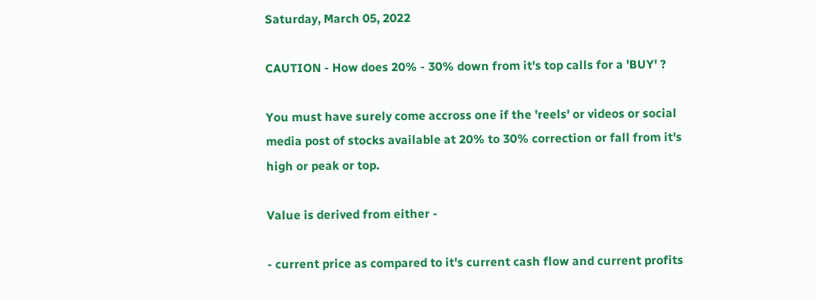Saturday, March 05, 2022

CAUTION - How does 20% - 30% down from it's top calls for a 'BUY' ?

You must have surely come accross one if the 'reels' or videos or social media post of stocks available at 20% to 30% correction or fall from it's high or peak or top.

Value is derived from either -

- current price as compared to it's current cash flow and current profits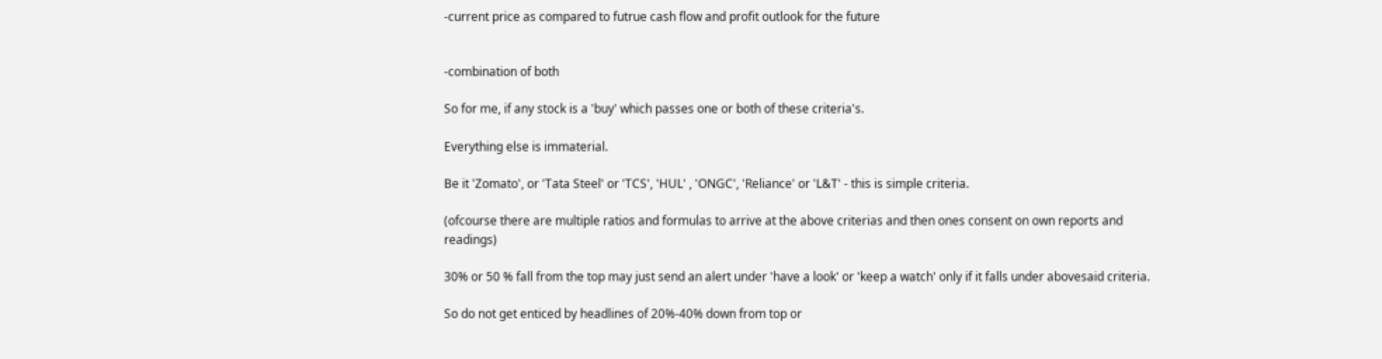-current price as compared to futrue cash flow and profit outlook for the future


-combination of both

So for me, if any stock is a 'buy' which passes one or both of these criteria's.

Everything else is immaterial.

Be it 'Zomato', or 'Tata Steel' or 'TCS', 'HUL' , 'ONGC', 'Reliance' or 'L&T' - this is simple criteria.

(ofcourse there are multiple ratios and formulas to arrive at the above criterias and then ones consent on own reports and readings)

30% or 50 % fall from the top may just send an alert under 'have a look' or 'keep a watch' only if it falls under abovesaid criteria.

So do not get enticed by headlines of 20%-40% down from top or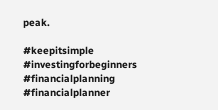peak.

#keepitsimple #investingforbeginners #financialplanning #financialplanner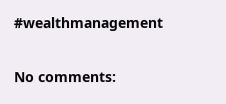#wealthmanagement

No comments: